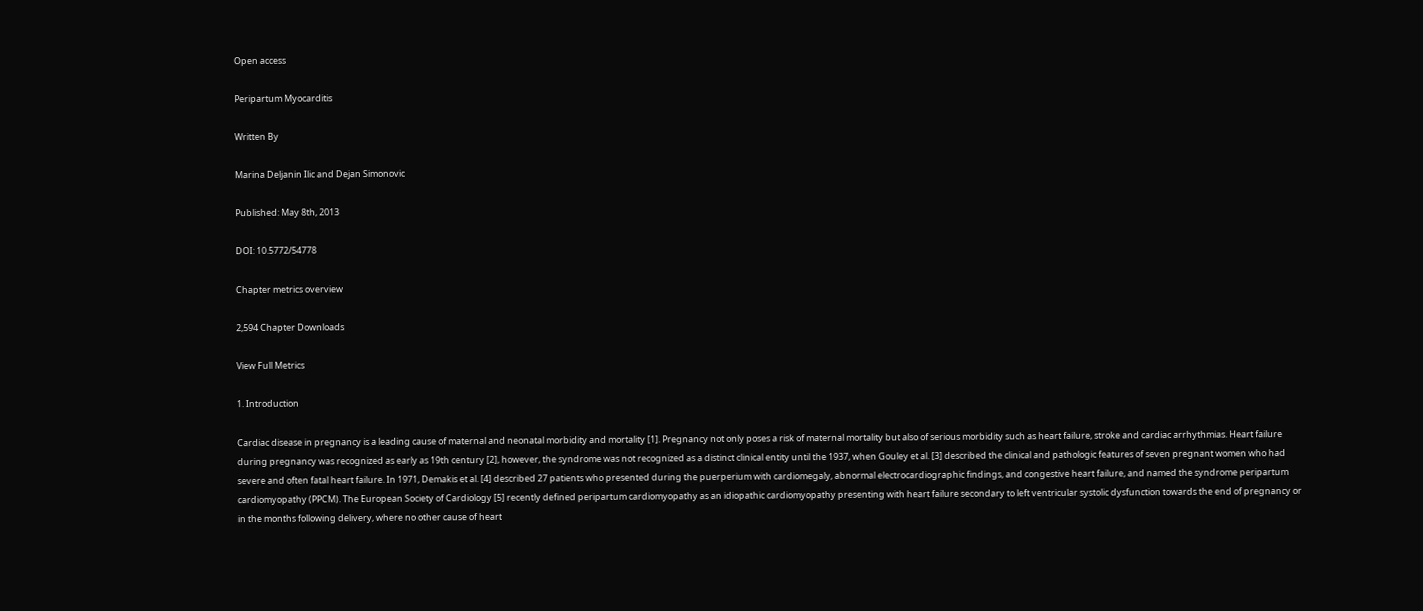Open access

Peripartum Myocarditis

Written By

Marina Deljanin Ilic and Dejan Simonovic

Published: May 8th, 2013

DOI: 10.5772/54778

Chapter metrics overview

2,594 Chapter Downloads

View Full Metrics

1. Introduction

Cardiac disease in pregnancy is a leading cause of maternal and neonatal morbidity and mortality [1]. Pregnancy not only poses a risk of maternal mortality but also of serious morbidity such as heart failure, stroke and cardiac arrhythmias. Heart failure during pregnancy was recognized as early as 19th century [2], however, the syndrome was not recognized as a distinct clinical entity until the 1937, when Gouley et al. [3] described the clinical and pathologic features of seven pregnant women who had severe and often fatal heart failure. In 1971, Demakis et al. [4] described 27 patients who presented during the puerperium with cardiomegaly, abnormal electrocardiographic findings, and congestive heart failure, and named the syndrome peripartum cardiomyopathy (PPCM). The European Society of Cardiology [5] recently defined peripartum cardiomyopathy as an idiopathic cardiomyopathy presenting with heart failure secondary to left ventricular systolic dysfunction towards the end of pregnancy or in the months following delivery, where no other cause of heart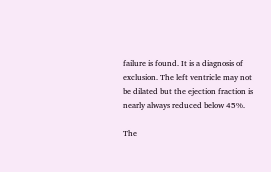failure is found. It is a diagnosis of exclusion. The left ventricle may not be dilated but the ejection fraction is nearly always reduced below 45%.

The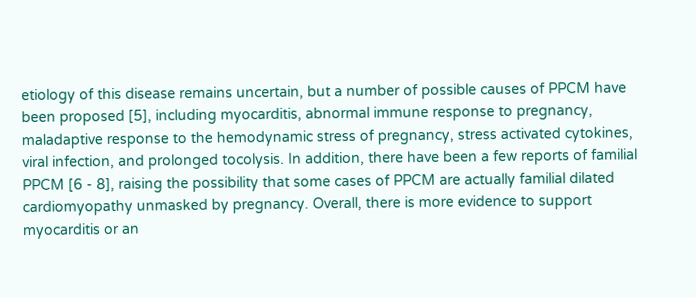etiology of this disease remains uncertain, but a number of possible causes of PPCM have been proposed [5], including myocarditis, abnormal immune response to pregnancy, maladaptive response to the hemodynamic stress of pregnancy, stress activated cytokines, viral infection, and prolonged tocolysis. In addition, there have been a few reports of familial PPCM [6 - 8], raising the possibility that some cases of PPCM are actually familial dilated cardiomyopathy unmasked by pregnancy. Overall, there is more evidence to support myocarditis or an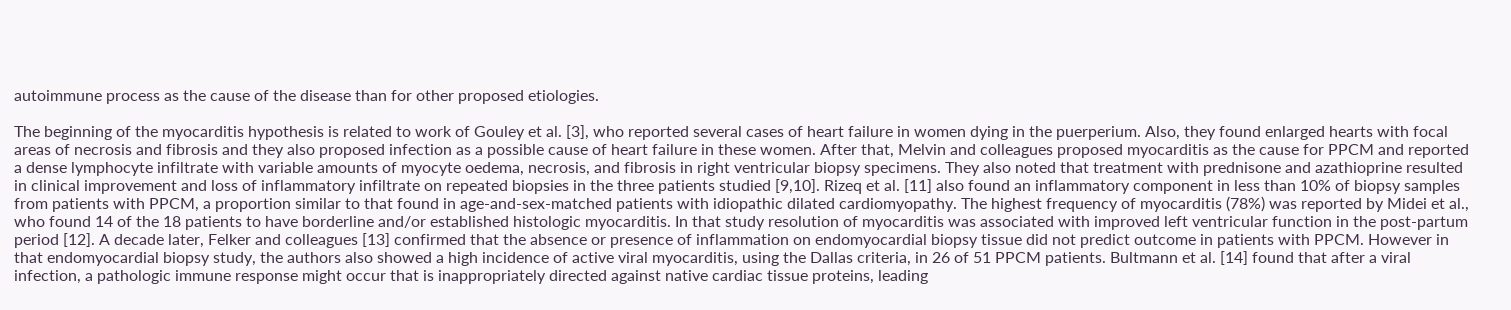autoimmune process as the cause of the disease than for other proposed etiologies.

The beginning of the myocarditis hypothesis is related to work of Gouley et al. [3], who reported several cases of heart failure in women dying in the puerperium. Also, they found enlarged hearts with focal areas of necrosis and fibrosis and they also proposed infection as a possible cause of heart failure in these women. After that, Melvin and colleagues proposed myocarditis as the cause for PPCM and reported a dense lymphocyte infiltrate with variable amounts of myocyte oedema, necrosis, and fibrosis in right ventricular biopsy specimens. They also noted that treatment with prednisone and azathioprine resulted in clinical improvement and loss of inflammatory infiltrate on repeated biopsies in the three patients studied [9,10]. Rizeq et al. [11] also found an inflammatory component in less than 10% of biopsy samples from patients with PPCM, a proportion similar to that found in age-and-sex-matched patients with idiopathic dilated cardiomyopathy. The highest frequency of myocarditis (78%) was reported by Midei et al., who found 14 of the 18 patients to have borderline and/or established histologic myocarditis. In that study resolution of myocarditis was associated with improved left ventricular function in the post-partum period [12]. A decade later, Felker and colleagues [13] confirmed that the absence or presence of inflammation on endomyocardial biopsy tissue did not predict outcome in patients with PPCM. However in that endomyocardial biopsy study, the authors also showed a high incidence of active viral myocarditis, using the Dallas criteria, in 26 of 51 PPCM patients. Bultmann et al. [14] found that after a viral infection, a pathologic immune response might occur that is inappropriately directed against native cardiac tissue proteins, leading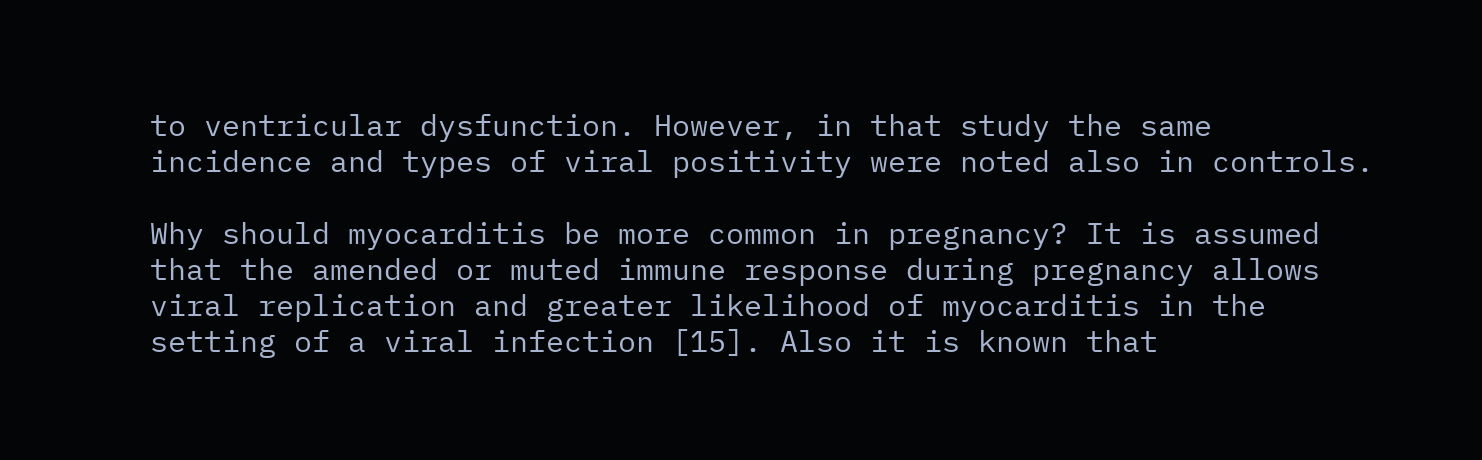to ventricular dysfunction. However, in that study the same incidence and types of viral positivity were noted also in controls.

Why should myocarditis be more common in pregnancy? It is assumed that the amended or muted immune response during pregnancy allows viral replication and greater likelihood of myocarditis in the setting of a viral infection [15]. Also it is known that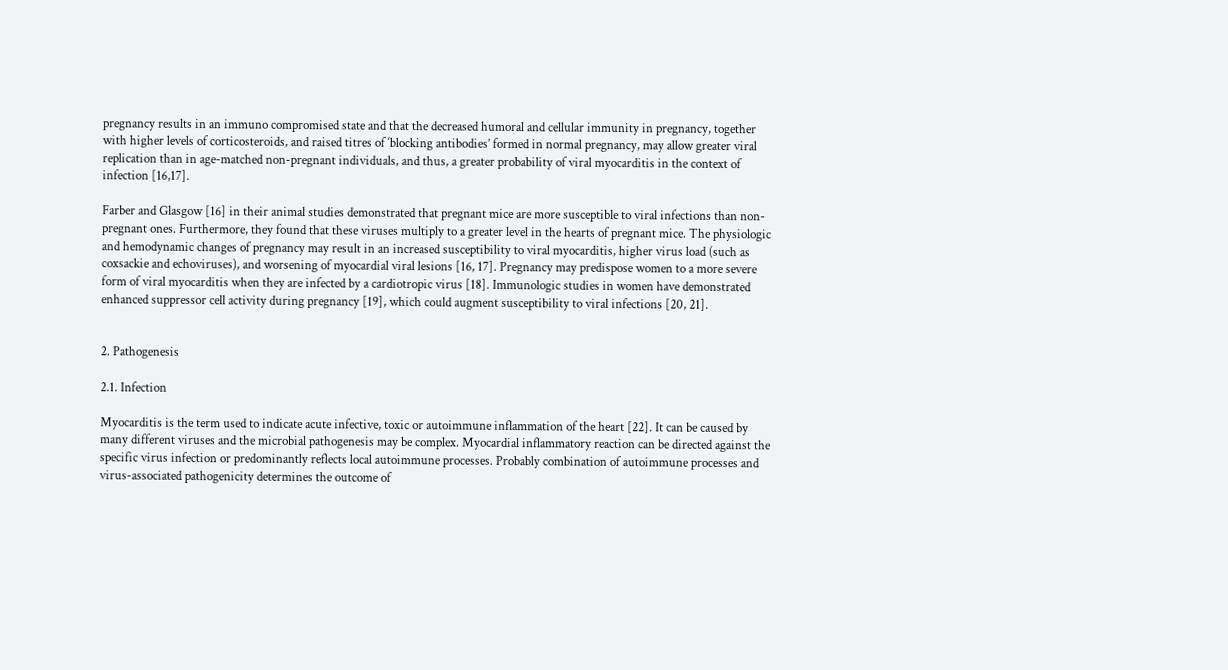pregnancy results in an immuno compromised state and that the decreased humoral and cellular immunity in pregnancy, together with higher levels of corticosteroids, and raised titres of ‘blocking antibodies’ formed in normal pregnancy, may allow greater viral replication than in age-matched non-pregnant individuals, and thus, a greater probability of viral myocarditis in the context of infection [16,17].

Farber and Glasgow [16] in their animal studies demonstrated that pregnant mice are more susceptible to viral infections than non-pregnant ones. Furthermore, they found that these viruses multiply to a greater level in the hearts of pregnant mice. The physiologic and hemodynamic changes of pregnancy may result in an increased susceptibility to viral myocarditis, higher virus load (such as coxsackie and echoviruses), and worsening of myocardial viral lesions [16, 17]. Pregnancy may predispose women to a more severe form of viral myocarditis when they are infected by a cardiotropic virus [18]. Immunologic studies in women have demonstrated enhanced suppressor cell activity during pregnancy [19], which could augment susceptibility to viral infections [20, 21].


2. Pathogenesis

2.1. Infection

Myocarditis is the term used to indicate acute infective, toxic or autoimmune inflammation of the heart [22]. It can be caused by many different viruses and the microbial pathogenesis may be complex. Myocardial inflammatory reaction can be directed against the specific virus infection or predominantly reflects local autoimmune processes. Probably combination of autoimmune processes and virus-associated pathogenicity determines the outcome of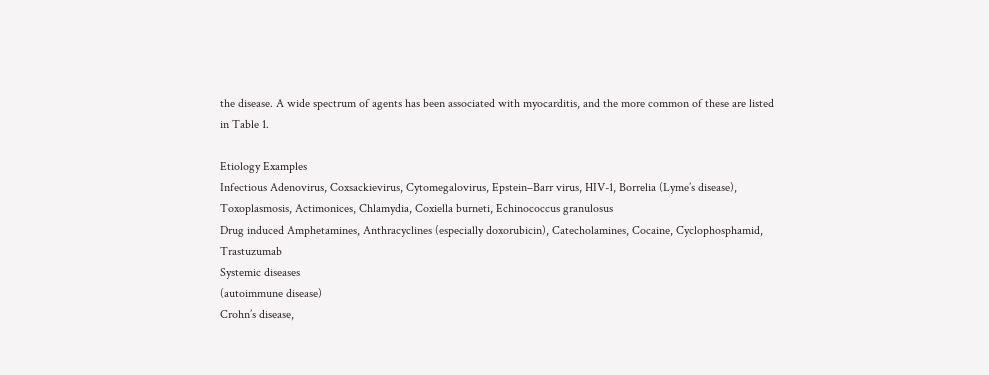the disease. A wide spectrum of agents has been associated with myocarditis, and the more common of these are listed in Table 1.

Etiology Examples
Infectious Adenovirus, Coxsackievirus, Cytomegalovirus, Epstein–Barr virus, HIV-1, Borrelia (Lyme’s disease), Toxoplasmosis, Actimonices, Chlamydia, Coxiella burneti, Echinococcus granulosus
Drug induced Amphetamines, Anthracyclines (especially doxorubicin), Catecholamines, Cocaine, Cyclophosphamid, Trastuzumab
Systemic diseases
(autoimmune disease)
Crohn’s disease,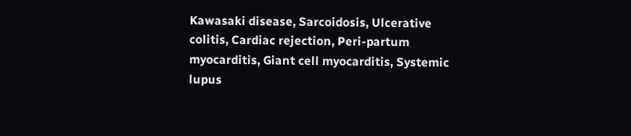Kawasaki disease, Sarcoidosis, Ulcerative colitis, Cardiac rejection, Peri-partum myocarditis, Giant cell myocarditis, Systemic lupus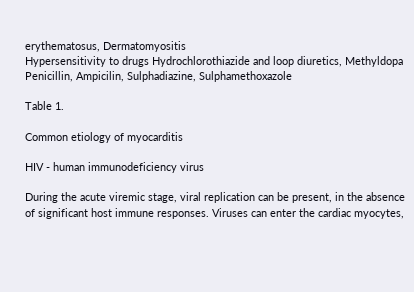erythematosus, Dermatomyositis
Hypersensitivity to drugs Hydrochlorothiazide and loop diuretics, Methyldopa
Penicillin, Ampicilin, Sulphadiazine, Sulphamethoxazole

Table 1.

Common etiology of myocarditis

HIV - human immunodeficiency virus

During the acute viremic stage, viral replication can be present, in the absence of significant host immune responses. Viruses can enter the cardiac myocytes,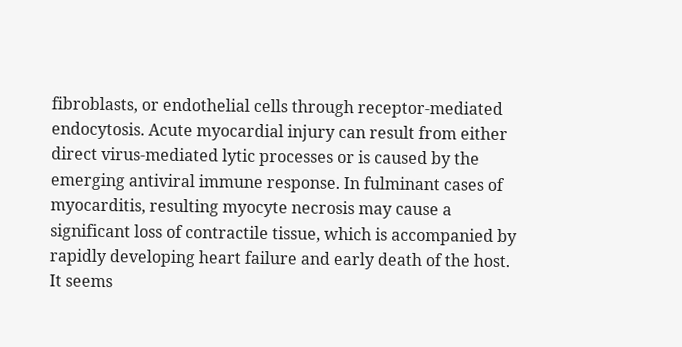fibroblasts, or endothelial cells through receptor-mediated endocytosis. Acute myocardial injury can result from either direct virus-mediated lytic processes or is caused by the emerging antiviral immune response. In fulminant cases of myocarditis, resulting myocyte necrosis may cause a significant loss of contractile tissue, which is accompanied by rapidly developing heart failure and early death of the host. It seems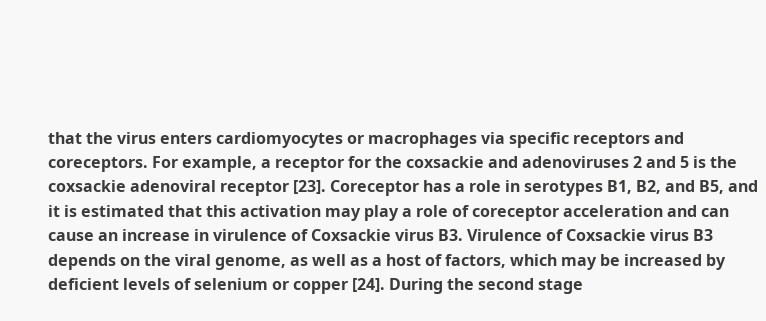that the virus enters cardiomyocytes or macrophages via specific receptors and coreceptors. For example, a receptor for the coxsackie and adenoviruses 2 and 5 is the coxsackie adenoviral receptor [23]. Coreceptor has a role in serotypes B1, B2, and B5, and it is estimated that this activation may play a role of coreceptor acceleration and can cause an increase in virulence of Coxsackie virus B3. Virulence of Coxsackie virus B3 depends on the viral genome, as well as a host of factors, which may be increased by deficient levels of selenium or copper [24]. During the second stage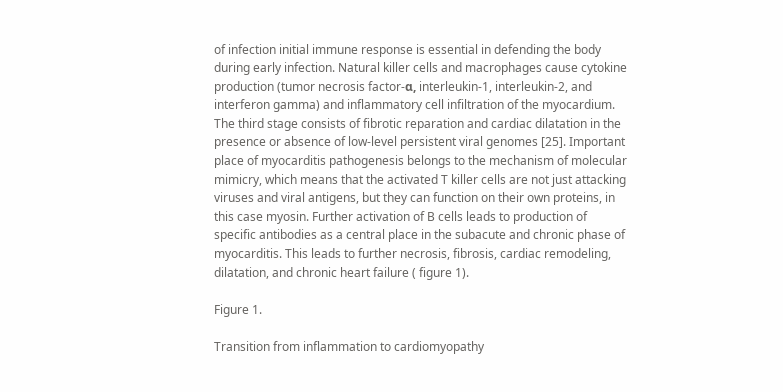of infection initial immune response is essential in defending the body during early infection. Natural killer cells and macrophages cause cytokine production (tumor necrosis factor-α, interleukin-1, interleukin-2, and interferon gamma) and inflammatory cell infiltration of the myocardium. The third stage consists of fibrotic reparation and cardiac dilatation in the presence or absence of low-level persistent viral genomes [25]. Important place of myocarditis pathogenesis belongs to the mechanism of molecular mimicry, which means that the activated T killer cells are not just attacking viruses and viral antigens, but they can function on their own proteins, in this case myosin. Further activation of B cells leads to production of specific antibodies as a central place in the subacute and chronic phase of myocarditis. This leads to further necrosis, fibrosis, cardiac remodeling, dilatation, and chronic heart failure ( figure 1).

Figure 1.

Transition from inflammation to cardiomyopathy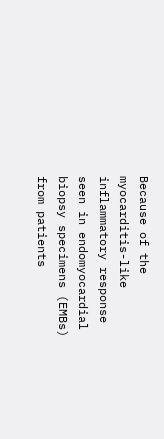Because of the myocarditis-like inflammatory response seen in endomyocardial biopsy specimens (EMBs) from patients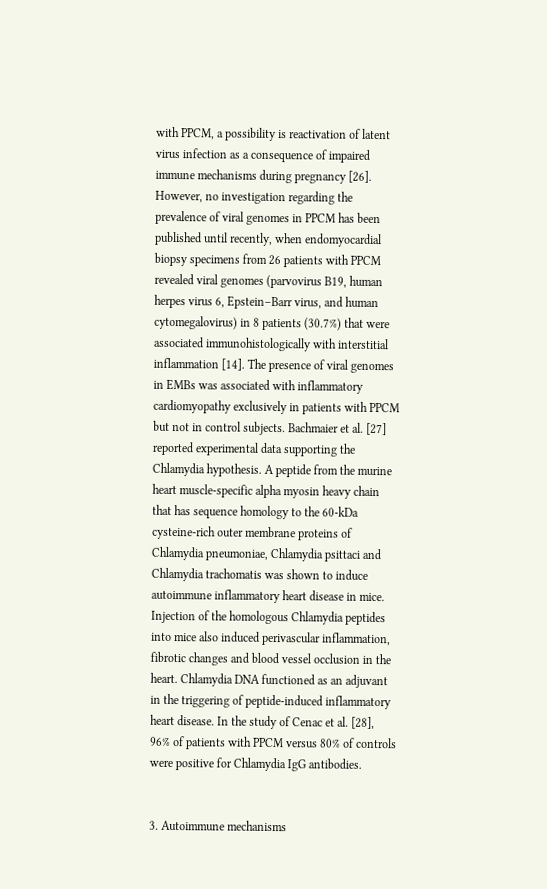with PPCM, a possibility is reactivation of latent virus infection as a consequence of impaired immune mechanisms during pregnancy [26]. However, no investigation regarding the prevalence of viral genomes in PPCM has been published until recently, when endomyocardial biopsy specimens from 26 patients with PPCM revealed viral genomes (parvovirus B19, human herpes virus 6, Epstein–Barr virus, and human cytomegalovirus) in 8 patients (30.7%) that were associated immunohistologically with interstitial inflammation [14]. The presence of viral genomes in EMBs was associated with inflammatory cardiomyopathy exclusively in patients with PPCM but not in control subjects. Bachmaier et al. [27] reported experimental data supporting the Chlamydia hypothesis. A peptide from the murine heart muscle-specific alpha myosin heavy chain that has sequence homology to the 60-kDa cysteine-rich outer membrane proteins of Chlamydia pneumoniae, Chlamydia psittaci and Chlamydia trachomatis was shown to induce autoimmune inflammatory heart disease in mice. Injection of the homologous Chlamydia peptides into mice also induced perivascular inflammation, fibrotic changes and blood vessel occlusion in the heart. Chlamydia DNA functioned as an adjuvant in the triggering of peptide-induced inflammatory heart disease. In the study of Cenac et al. [28], 96% of patients with PPCM versus 80% of controls were positive for Chlamydia IgG antibodies.


3. Autoimmune mechanisms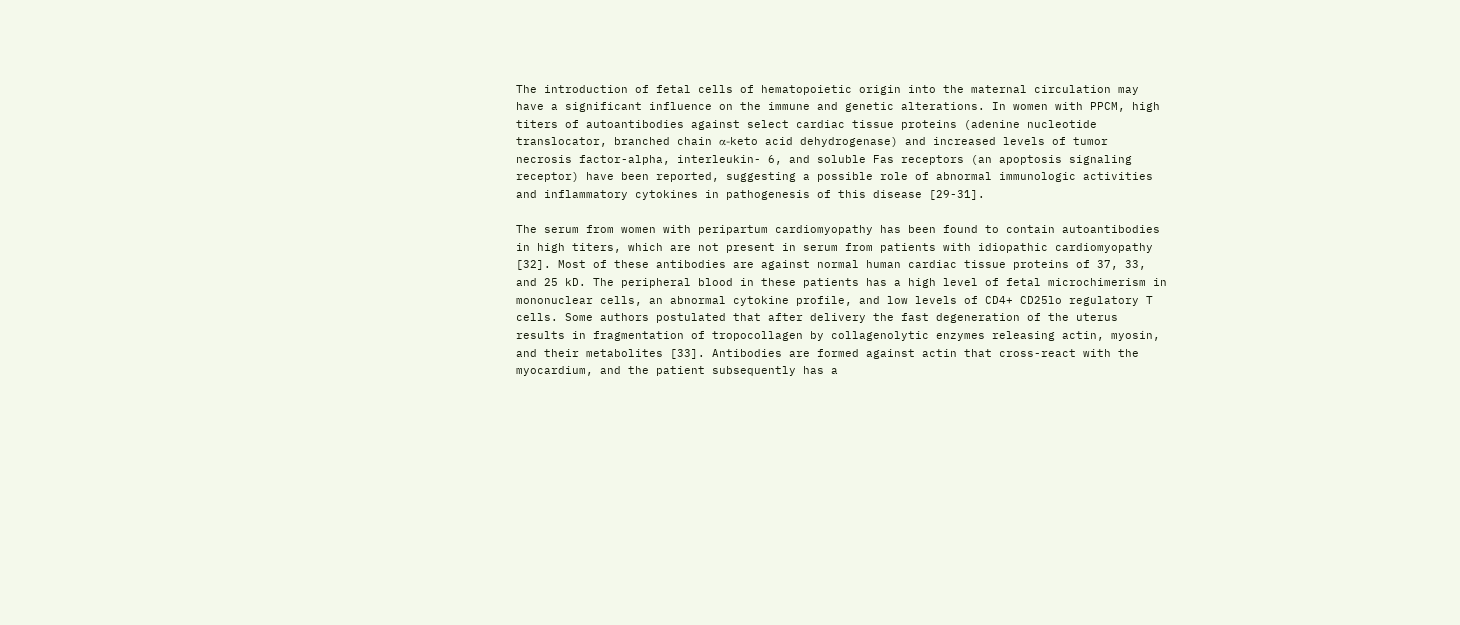The introduction of fetal cells of hematopoietic origin into the maternal circulation may have a significant influence on the immune and genetic alterations. In women with PPCM, high titers of autoantibodies against select cardiac tissue proteins (adenine nucleotide translocator, branched chain α-keto acid dehydrogenase) and increased levels of tumor necrosis factor-alpha, interleukin- 6, and soluble Fas receptors (an apoptosis signaling receptor) have been reported, suggesting a possible role of abnormal immunologic activities and inflammatory cytokines in pathogenesis of this disease [29-31].

The serum from women with peripartum cardiomyopathy has been found to contain autoantibodies in high titers, which are not present in serum from patients with idiopathic cardiomyopathy [32]. Most of these antibodies are against normal human cardiac tissue proteins of 37, 33, and 25 kD. The peripheral blood in these patients has a high level of fetal microchimerism in mononuclear cells, an abnormal cytokine profile, and low levels of CD4+ CD25lo regulatory T cells. Some authors postulated that after delivery the fast degeneration of the uterus results in fragmentation of tropocollagen by collagenolytic enzymes releasing actin, myosin, and their metabolites [33]. Antibodies are formed against actin that cross-react with the myocardium, and the patient subsequently has a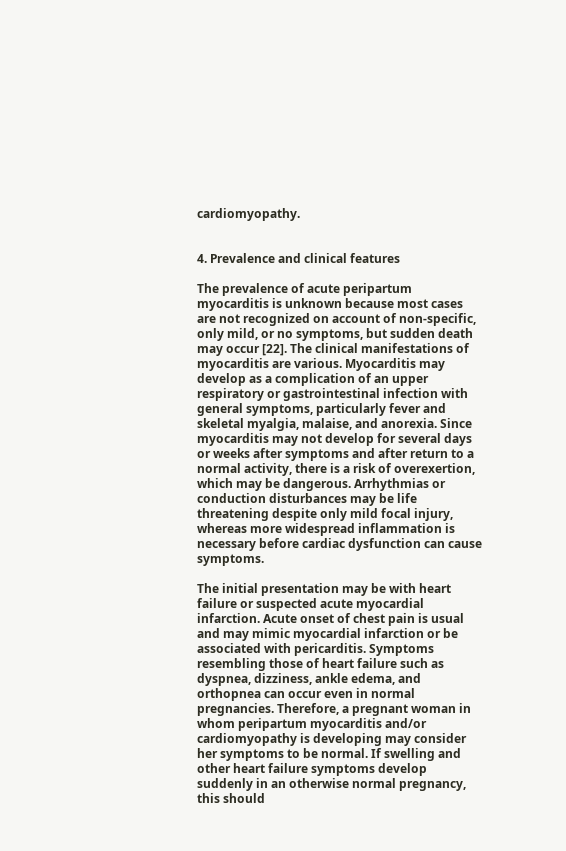cardiomyopathy.


4. Prevalence and clinical features

The prevalence of acute peripartum myocarditis is unknown because most cases are not recognized on account of non-specific, only mild, or no symptoms, but sudden death may occur [22]. The clinical manifestations of myocarditis are various. Myocarditis may develop as a complication of an upper respiratory or gastrointestinal infection with general symptoms, particularly fever and skeletal myalgia, malaise, and anorexia. Since myocarditis may not develop for several days or weeks after symptoms and after return to a normal activity, there is a risk of overexertion, which may be dangerous. Arrhythmias or conduction disturbances may be life threatening despite only mild focal injury, whereas more widespread inflammation is necessary before cardiac dysfunction can cause symptoms.

The initial presentation may be with heart failure or suspected acute myocardial infarction. Acute onset of chest pain is usual and may mimic myocardial infarction or be associated with pericarditis. Symptoms resembling those of heart failure such as dyspnea, dizziness, ankle edema, and orthopnea can occur even in normal pregnancies. Therefore, a pregnant woman in whom peripartum myocarditis and/or cardiomyopathy is developing may consider her symptoms to be normal. If swelling and other heart failure symptoms develop suddenly in an otherwise normal pregnancy, this should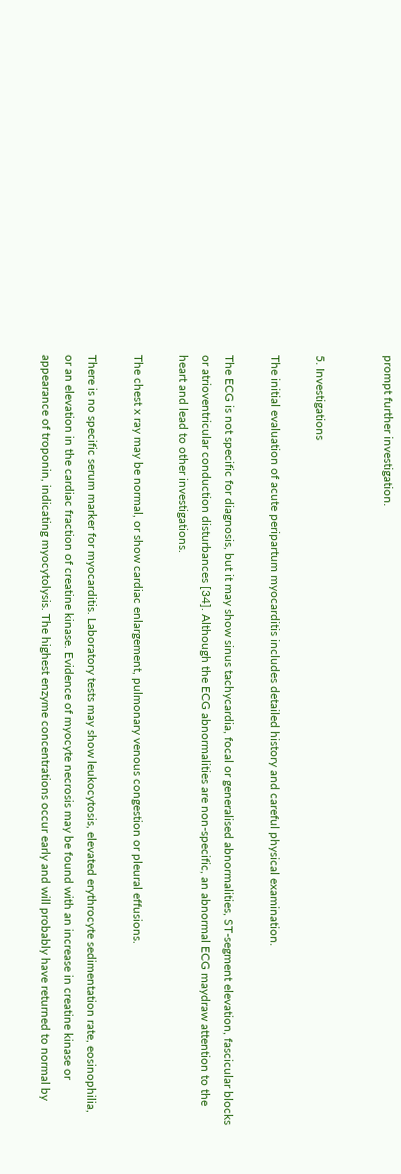prompt further investigation.


5. Investigations

The initial evaluation of acute peripartum myocarditis includes detailed history and careful physical examination.

The ECG is not specific for diagnosis, but it may show sinus tachycardia, focal or generalised abnormalities, ST-segment elevation, fascicular blocks or atrioventricular conduction disturbances [34]. Although the ECG abnormalities are non-specific, an abnormal ECG maydraw attention to the heart and lead to other investigations.

The chest x ray may be normal, or show cardiac enlargement, pulmonary venous congestion or pleural effusions.

There is no specific serum marker for myocarditis. Laboratory tests may show leukocytosis, elevated erythrocyte sedimentation rate, eosinophilia, or an elevation in the cardiac fraction of creatine kinase. Evidence of myocyte necrosis may be found with an increase in creatine kinase or appearance of troponin, indicating myocytolysis. The highest enzyme concentrations occur early and will probably have returned to normal by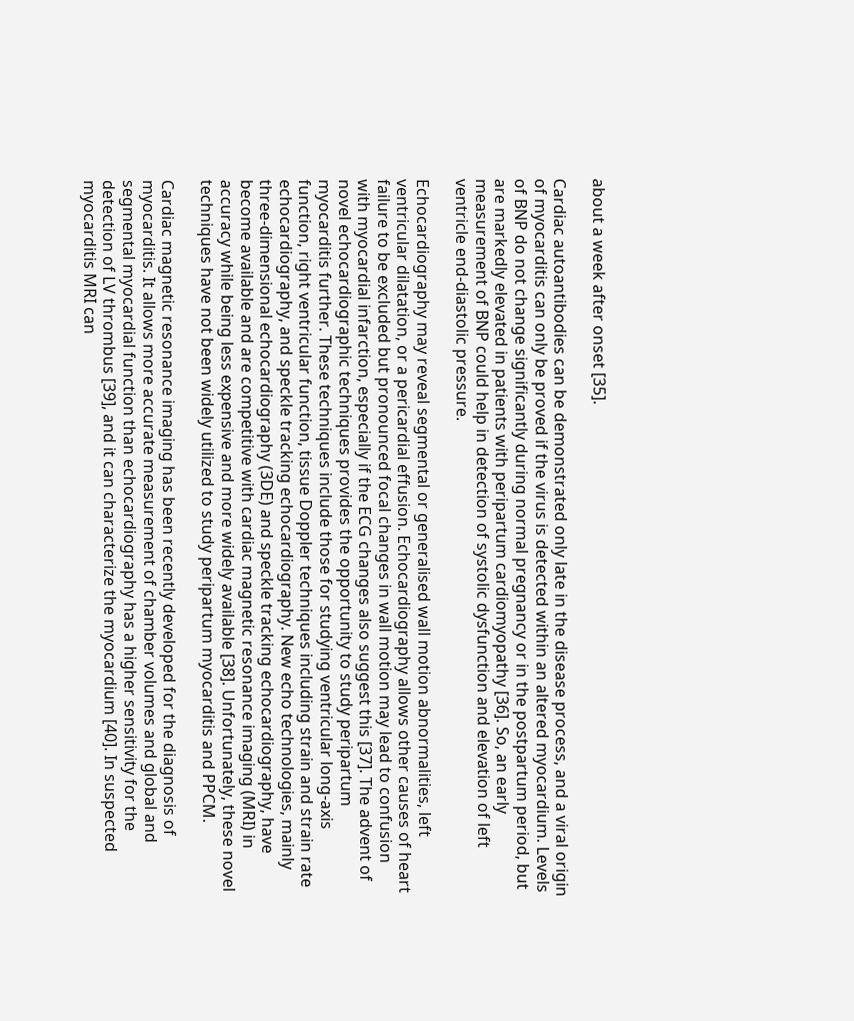about a week after onset [35].

Cardiac autoantibodies can be demonstrated only late in the disease process, and a viral origin of myocarditis can only be proved if the virus is detected within an altered myocardium. Levels of BNP do not change significantly during normal pregnancy or in the postpartum period, but are markedly elevated in patients with peripartum cardiomyopathy [36]. So, an early measurement of BNP could help in detection of systolic dysfunction and elevation of left ventricle end-diastolic pressure.

Echocardiography may reveal segmental or generalised wall motion abnormalities, left ventricular dilatation, or a pericardial effusion. Echocardiography allows other causes of heart failure to be excluded but pronounced focal changes in wall motion may lead to confusion with myocardial infarction, especially if the ECG changes also suggest this [37]. The advent of novel echocardiographic techniques provides the opportunity to study peripartum myocarditis further. These techniques include those for studying ventricular long-axis function, right ventricular function, tissue Doppler techniques including strain and strain rate echocardiography, and speckle tracking echocardiography. New echo technologies, mainly three-dimensional echocardiography (3DE) and speckle tracking echocardiography, have become available and are competitive with cardiac magnetic resonance imaging (MRI) in accuracy while being less expensive and more widely available [38]. Unfortunately, these novel techniques have not been widely utilized to study peripartum myocarditis and PPCM.

Cardiac magnetic resonance imaging has been recently developed for the diagnosis of myocarditis. It allows more accurate measurement of chamber volumes and global and segmental myocardial function than echocardiography has a higher sensitivity for the detection of LV thrombus [39], and it can characterize the myocardium [40]. In suspected myocarditis MRI can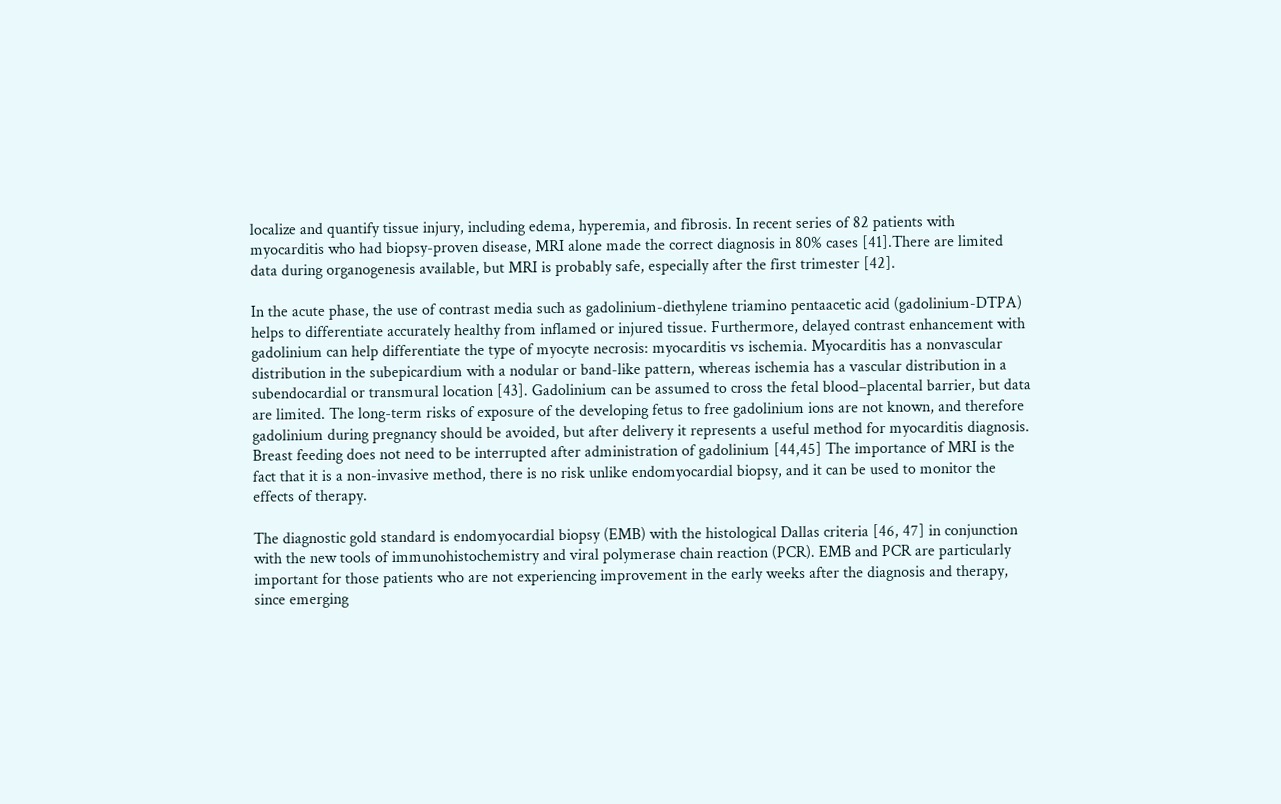localize and quantify tissue injury, including edema, hyperemia, and fibrosis. In recent series of 82 patients with myocarditis who had biopsy-proven disease, MRI alone made the correct diagnosis in 80% cases [41].There are limited data during organogenesis available, but MRI is probably safe, especially after the first trimester [42].

In the acute phase, the use of contrast media such as gadolinium-diethylene triamino pentaacetic acid (gadolinium-DTPA) helps to differentiate accurately healthy from inflamed or injured tissue. Furthermore, delayed contrast enhancement with gadolinium can help differentiate the type of myocyte necrosis: myocarditis vs ischemia. Myocarditis has a nonvascular distribution in the subepicardium with a nodular or band-like pattern, whereas ischemia has a vascular distribution in a subendocardial or transmural location [43]. Gadolinium can be assumed to cross the fetal blood–placental barrier, but data are limited. The long-term risks of exposure of the developing fetus to free gadolinium ions are not known, and therefore gadolinium during pregnancy should be avoided, but after delivery it represents a useful method for myocarditis diagnosis. Breast feeding does not need to be interrupted after administration of gadolinium [44,45] The importance of MRI is the fact that it is a non-invasive method, there is no risk unlike endomyocardial biopsy, and it can be used to monitor the effects of therapy.

The diagnostic gold standard is endomyocardial biopsy (EMB) with the histological Dallas criteria [46, 47] in conjunction with the new tools of immunohistochemistry and viral polymerase chain reaction (PCR). EMB and PCR are particularly important for those patients who are not experiencing improvement in the early weeks after the diagnosis and therapy, since emerging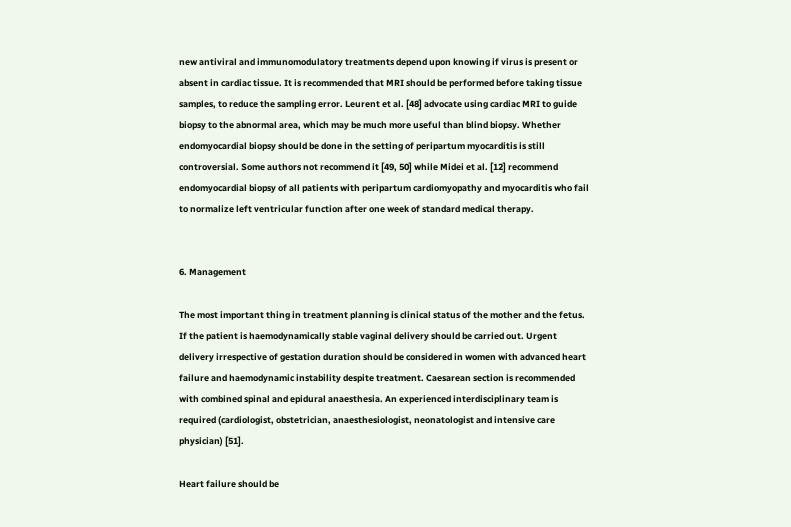new antiviral and immunomodulatory treatments depend upon knowing if virus is present or absent in cardiac tissue. It is recommended that MRI should be performed before taking tissue samples, to reduce the sampling error. Leurent et al. [48] advocate using cardiac MRI to guide biopsy to the abnormal area, which may be much more useful than blind biopsy. Whether endomyocardial biopsy should be done in the setting of peripartum myocarditis is still controversial. Some authors not recommend it [49, 50] while Midei et al. [12] recommend endomyocardial biopsy of all patients with peripartum cardiomyopathy and myocarditis who fail to normalize left ventricular function after one week of standard medical therapy.


6. Management

The most important thing in treatment planning is clinical status of the mother and the fetus. If the patient is haemodynamically stable vaginal delivery should be carried out. Urgent delivery irrespective of gestation duration should be considered in women with advanced heart failure and haemodynamic instability despite treatment. Caesarean section is recommended with combined spinal and epidural anaesthesia. An experienced interdisciplinary team is required (cardiologist, obstetrician, anaesthesiologist, neonatologist and intensive care physician) [51].

Heart failure should be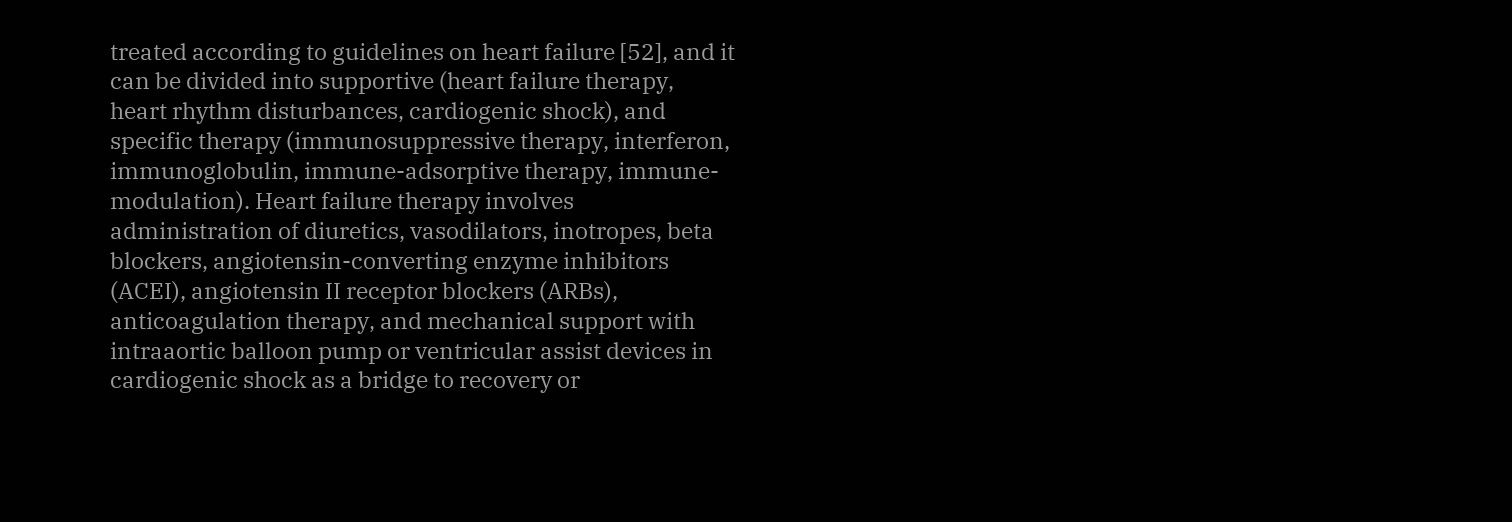treated according to guidelines on heart failure [52], and it can be divided into supportive (heart failure therapy, heart rhythm disturbances, cardiogenic shock), and specific therapy (immunosuppressive therapy, interferon, immunoglobulin, immune-adsorptive therapy, immune-modulation). Heart failure therapy involves administration of diuretics, vasodilators, inotropes, beta blockers, angiotensin-converting enzyme inhibitors (ACEI), angiotensin II receptor blockers (ARBs), anticoagulation therapy, and mechanical support with intraaortic balloon pump or ventricular assist devices in cardiogenic shock as a bridge to recovery or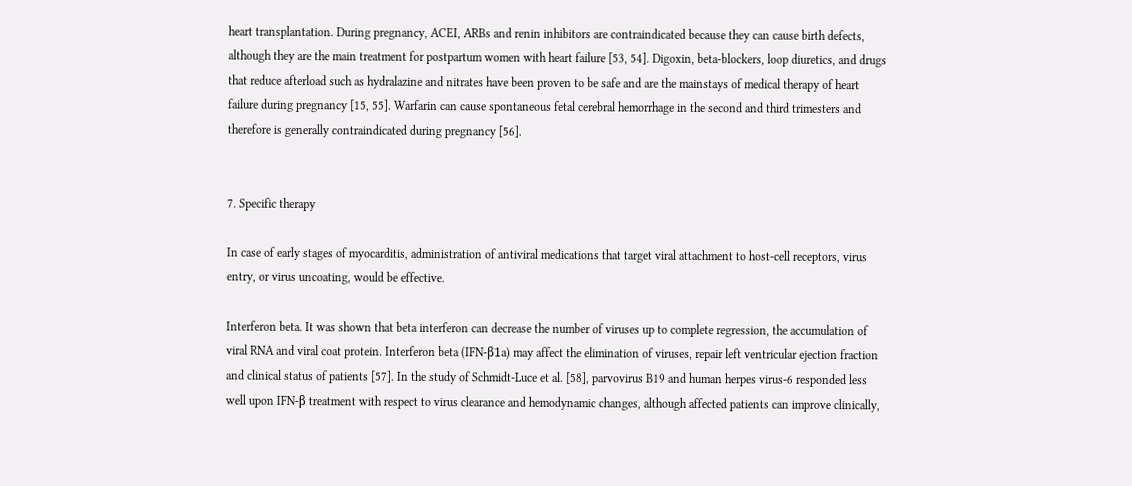heart transplantation. During pregnancy, ACEI, ARBs and renin inhibitors are contraindicated because they can cause birth defects, although they are the main treatment for postpartum women with heart failure [53, 54]. Digoxin, beta-blockers, loop diuretics, and drugs that reduce afterload such as hydralazine and nitrates have been proven to be safe and are the mainstays of medical therapy of heart failure during pregnancy [15, 55]. Warfarin can cause spontaneous fetal cerebral hemorrhage in the second and third trimesters and therefore is generally contraindicated during pregnancy [56].


7. Specific therapy

In case of early stages of myocarditis, administration of antiviral medications that target viral attachment to host-cell receptors, virus entry, or virus uncoating, would be effective.

Interferon beta. It was shown that beta interferon can decrease the number of viruses up to complete regression, the accumulation of viral RNA and viral coat protein. Interferon beta (IFN-β1a) may affect the elimination of viruses, repair left ventricular ejection fraction and clinical status of patients [57]. In the study of Schmidt-Luce et al. [58], parvovirus B19 and human herpes virus-6 responded less well upon IFN-β treatment with respect to virus clearance and hemodynamic changes, although affected patients can improve clinically,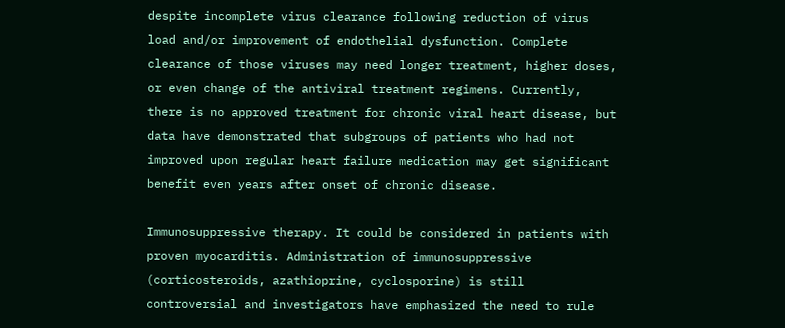despite incomplete virus clearance following reduction of virus load and/or improvement of endothelial dysfunction. Complete clearance of those viruses may need longer treatment, higher doses, or even change of the antiviral treatment regimens. Currently, there is no approved treatment for chronic viral heart disease, but data have demonstrated that subgroups of patients who had not improved upon regular heart failure medication may get significant benefit even years after onset of chronic disease.

Immunosuppressive therapy. It could be considered in patients with proven myocarditis. Administration of immunosuppressive (corticosteroids, azathioprine, cyclosporine) is still controversial and investigators have emphasized the need to rule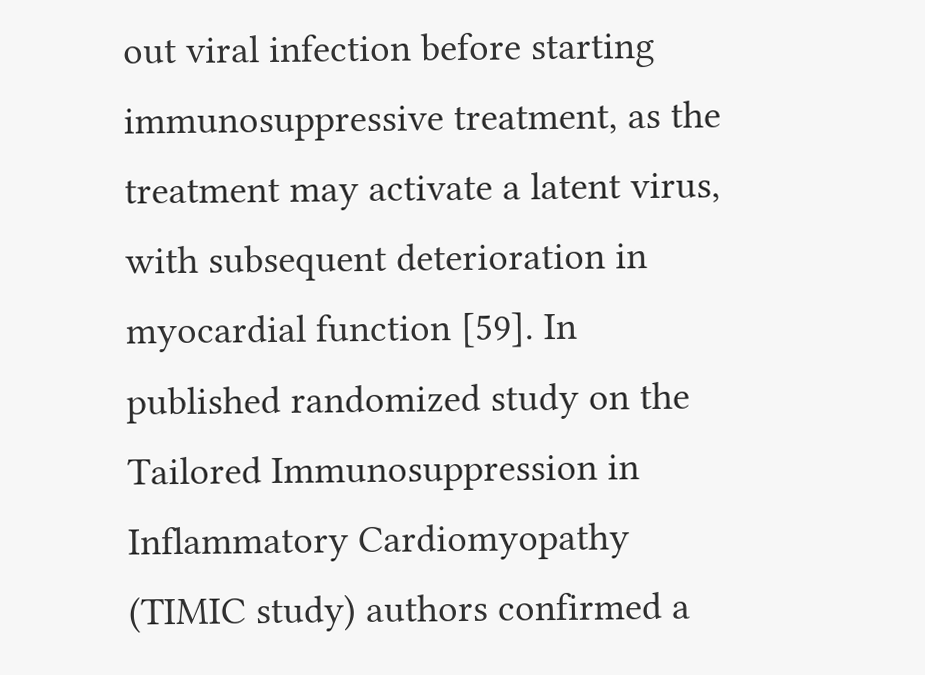out viral infection before starting immunosuppressive treatment, as the treatment may activate a latent virus, with subsequent deterioration in myocardial function [59]. In published randomized study on the Tailored Immunosuppression in Inflammatory Cardiomyopathy (TIMIC study) authors confirmed a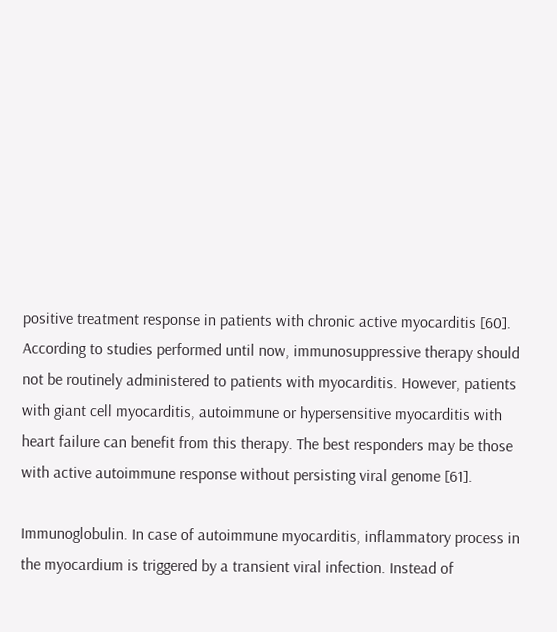positive treatment response in patients with chronic active myocarditis [60]. According to studies performed until now, immunosuppressive therapy should not be routinely administered to patients with myocarditis. However, patients with giant cell myocarditis, autoimmune or hypersensitive myocarditis with heart failure can benefit from this therapy. The best responders may be those with active autoimmune response without persisting viral genome [61].

Immunoglobulin. In case of autoimmune myocarditis, inflammatory process in the myocardium is triggered by a transient viral infection. Instead of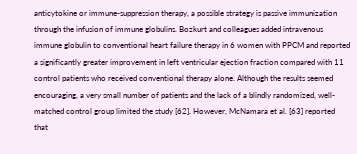anticytokine or immune-suppression therapy, a possible strategy is passive immunization through the infusion of immune globulins. Bozkurt and colleagues added intravenous immune globulin to conventional heart failure therapy in 6 women with PPCM and reported a significantly greater improvement in left ventricular ejection fraction compared with 11 control patients who received conventional therapy alone. Although the results seemed encouraging, a very small number of patients and the lack of a blindly randomized, well-matched control group limited the study [62]. However, McNamara et al. [63] reported that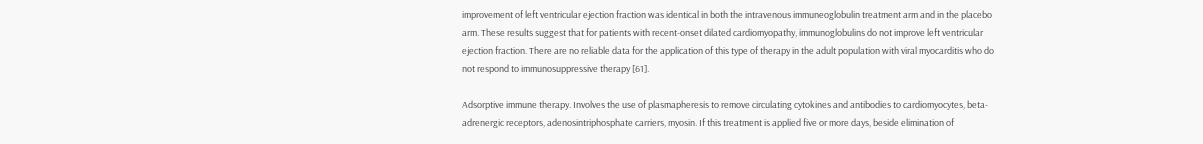improvement of left ventricular ejection fraction was identical in both the intravenous immuneoglobulin treatment arm and in the placebo arm. These results suggest that for patients with recent-onset dilated cardiomyopathy, immunoglobulins do not improve left ventricular ejection fraction. There are no reliable data for the application of this type of therapy in the adult population with viral myocarditis who do not respond to immunosuppressive therapy [61].

Adsorptive immune therapy. Involves the use of plasmapheresis to remove circulating cytokines and antibodies to cardiomyocytes, beta-adrenergic receptors, adenosintriphosphate carriers, myosin. If this treatment is applied five or more days, beside elimination of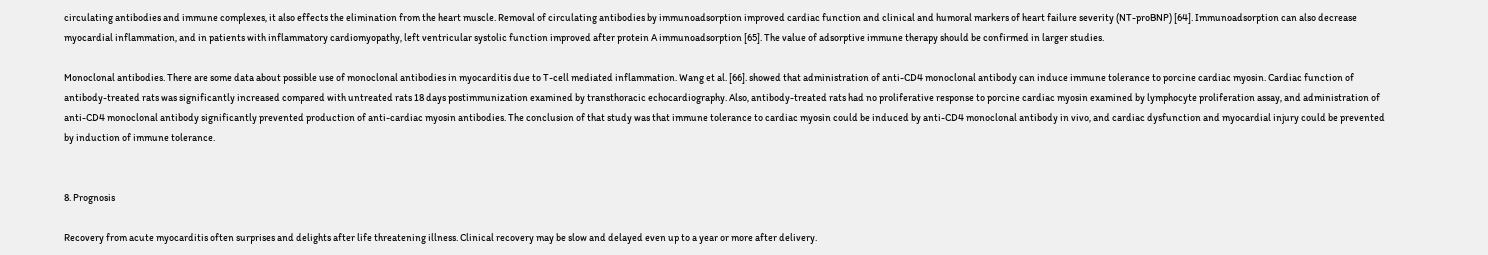circulating antibodies and immune complexes, it also effects the elimination from the heart muscle. Removal of circulating antibodies by immunoadsorption improved cardiac function and clinical and humoral markers of heart failure severity (NT-proBNP) [64]. Immunoadsorption can also decrease myocardial inflammation, and in patients with inflammatory cardiomyopathy, left ventricular systolic function improved after protein A immunoadsorption [65]. The value of adsorptive immune therapy should be confirmed in larger studies.

Monoclonal antibodies. There are some data about possible use of monoclonal antibodies in myocarditis due to T-cell mediated inflammation. Wang et al. [66]. showed that administration of anti-CD4 monoclonal antibody can induce immune tolerance to porcine cardiac myosin. Cardiac function of antibody-treated rats was significantly increased compared with untreated rats 18 days postimmunization examined by transthoracic echocardiography. Also, antibody-treated rats had no proliferative response to porcine cardiac myosin examined by lymphocyte proliferation assay, and administration of anti-CD4 monoclonal antibody significantly prevented production of anti-cardiac myosin antibodies. The conclusion of that study was that immune tolerance to cardiac myosin could be induced by anti-CD4 monoclonal antibody in vivo, and cardiac dysfunction and myocardial injury could be prevented by induction of immune tolerance.


8. Prognosis

Recovery from acute myocarditis often surprises and delights after life threatening illness. Clinical recovery may be slow and delayed even up to a year or more after delivery.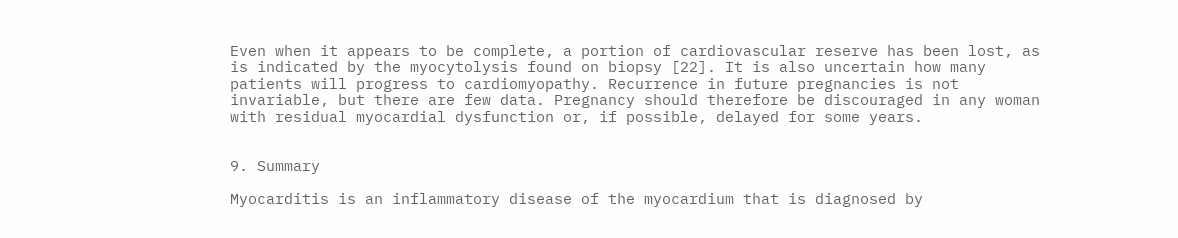Even when it appears to be complete, a portion of cardiovascular reserve has been lost, as is indicated by the myocytolysis found on biopsy [22]. It is also uncertain how many patients will progress to cardiomyopathy. Recurrence in future pregnancies is not invariable, but there are few data. Pregnancy should therefore be discouraged in any woman with residual myocardial dysfunction or, if possible, delayed for some years.


9. Summary

Myocarditis is an inflammatory disease of the myocardium that is diagnosed by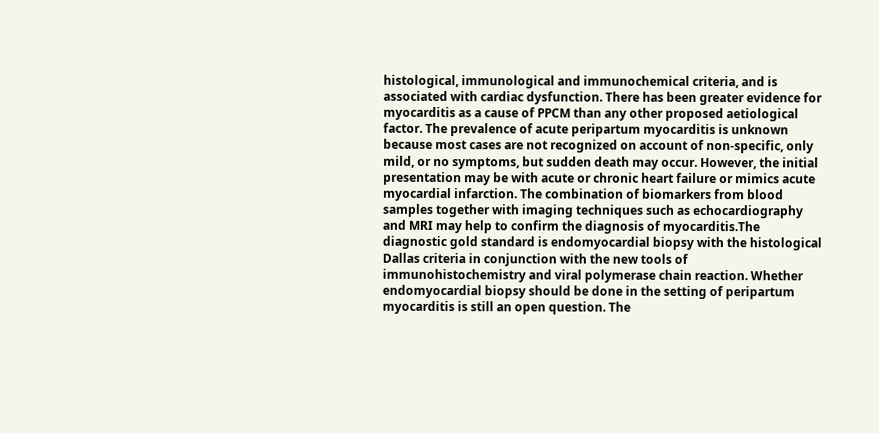histological, immunological and immunochemical criteria, and is associated with cardiac dysfunction. There has been greater evidence for myocarditis as a cause of PPCM than any other proposed aetiological factor. The prevalence of acute peripartum myocarditis is unknown because most cases are not recognized on account of non-specific, only mild, or no symptoms, but sudden death may occur. However, the initial presentation may be with acute or chronic heart failure or mimics acute myocardial infarction. The combination of biomarkers from blood samples together with imaging techniques such as echocardiography and MRI may help to confirm the diagnosis of myocarditis.The diagnostic gold standard is endomyocardial biopsy with the histological Dallas criteria in conjunction with the new tools of immunohistochemistry and viral polymerase chain reaction. Whether endomyocardial biopsy should be done in the setting of peripartum myocarditis is still an open question. The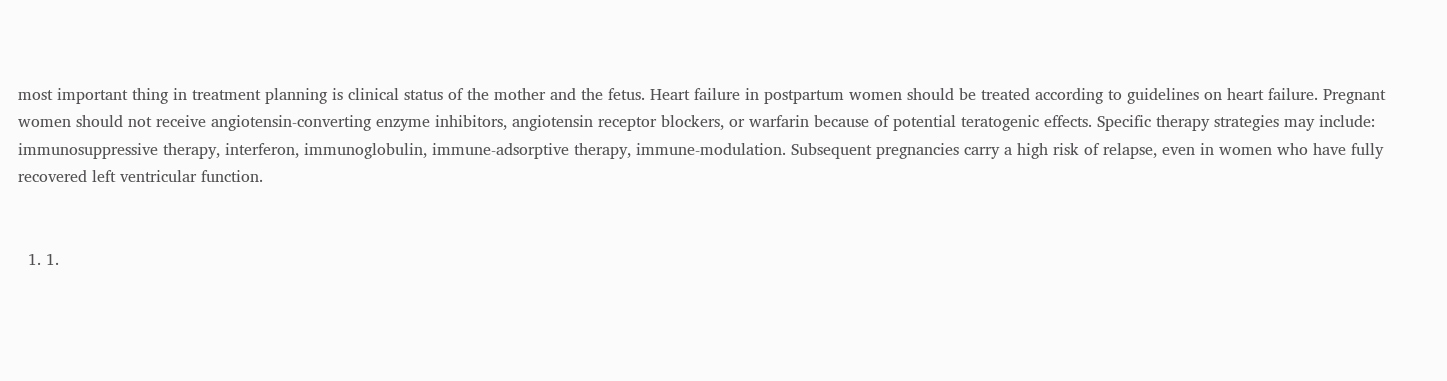most important thing in treatment planning is clinical status of the mother and the fetus. Heart failure in postpartum women should be treated according to guidelines on heart failure. Pregnant women should not receive angiotensin-converting enzyme inhibitors, angiotensin receptor blockers, or warfarin because of potential teratogenic effects. Specific therapy strategies may include: immunosuppressive therapy, interferon, immunoglobulin, immune-adsorptive therapy, immune-modulation. Subsequent pregnancies carry a high risk of relapse, even in women who have fully recovered left ventricular function.


  1. 1.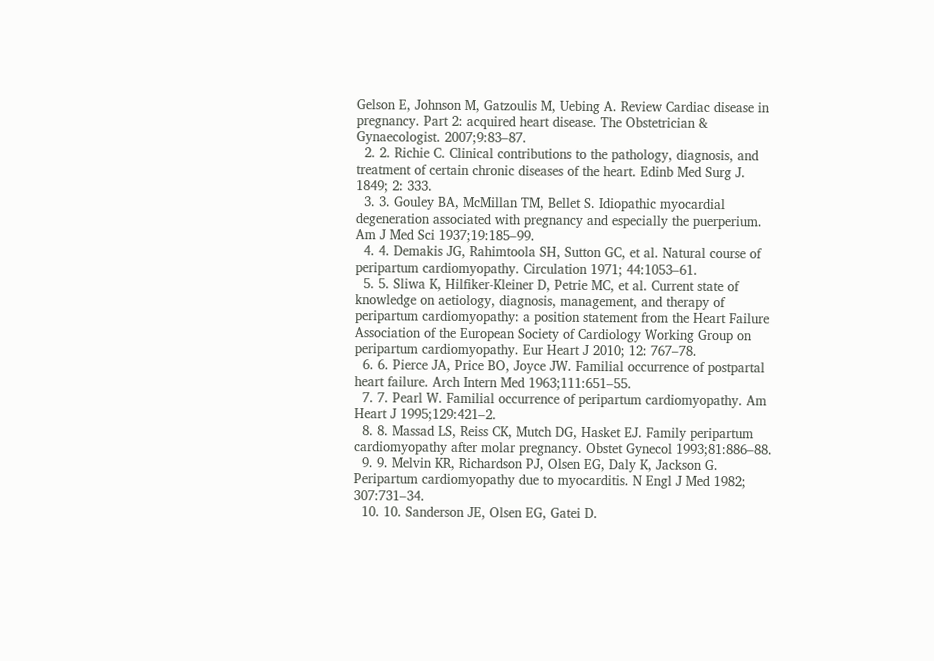Gelson E, Johnson M, Gatzoulis M, Uebing A. Review Cardiac disease in pregnancy. Part 2: acquired heart disease. The Obstetrician & Gynaecologist. 2007;9:83–87.
  2. 2. Richie C. Clinical contributions to the pathology, diagnosis, and treatment of certain chronic diseases of the heart. Edinb Med Surg J. 1849; 2: 333.
  3. 3. Gouley BA, McMillan TM, Bellet S. Idiopathic myocardial degeneration associated with pregnancy and especially the puerperium. Am J Med Sci 1937;19:185–99.
  4. 4. Demakis JG, Rahimtoola SH, Sutton GC, et al. Natural course of peripartum cardiomyopathy. Circulation 1971; 44:1053–61.
  5. 5. Sliwa K, Hilfiker-Kleiner D, Petrie MC, et al. Current state of knowledge on aetiology, diagnosis, management, and therapy of peripartum cardiomyopathy: a position statement from the Heart Failure Association of the European Society of Cardiology Working Group on peripartum cardiomyopathy. Eur Heart J 2010; 12: 767–78.
  6. 6. Pierce JA, Price BO, Joyce JW. Familial occurrence of postpartal heart failure. Arch Intern Med 1963;111:651–55.
  7. 7. Pearl W. Familial occurrence of peripartum cardiomyopathy. Am Heart J 1995;129:421–2.
  8. 8. Massad LS, Reiss CK, Mutch DG, Hasket EJ. Family peripartum cardiomyopathy after molar pregnancy. Obstet Gynecol 1993;81:886–88.
  9. 9. Melvin KR, Richardson PJ, Olsen EG, Daly K, Jackson G. Peripartum cardiomyopathy due to myocarditis. N Engl J Med 1982; 307:731–34.
  10. 10. Sanderson JE, Olsen EG, Gatei D.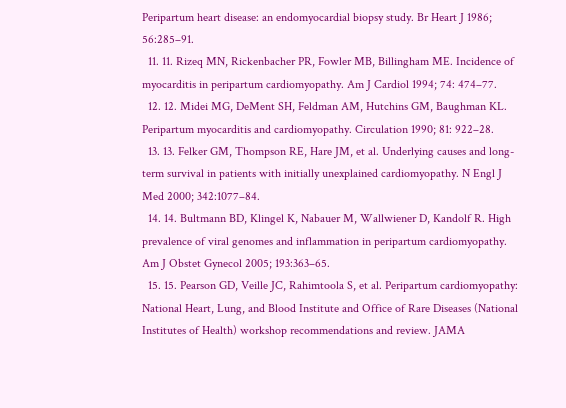Peripartum heart disease: an endomyocardial biopsy study. Br Heart J 1986; 56:285–91.
  11. 11. Rizeq MN, Rickenbacher PR, Fowler MB, Billingham ME. Incidence of myocarditis in peripartum cardiomyopathy. Am J Cardiol 1994; 74: 474–77.
  12. 12. Midei MG, DeMent SH, Feldman AM, Hutchins GM, Baughman KL. Peripartum myocarditis and cardiomyopathy. Circulation 1990; 81: 922–28.
  13. 13. Felker GM, Thompson RE, Hare JM, et al. Underlying causes and long-term survival in patients with initially unexplained cardiomyopathy. N Engl J Med 2000; 342:1077–84.
  14. 14. Bultmann BD, Klingel K, Nabauer M, Wallwiener D, Kandolf R. High prevalence of viral genomes and inflammation in peripartum cardiomyopathy. Am J Obstet Gynecol 2005; 193:363–65.
  15. 15. Pearson GD, Veille JC, Rahimtoola S, et al. Peripartum cardiomyopathy: National Heart, Lung, and Blood Institute and Office of Rare Diseases (National Institutes of Health) workshop recommendations and review. JAMA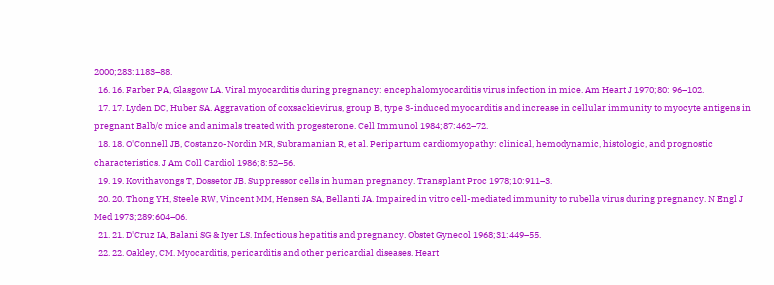2000;283:1183–88.
  16. 16. Farber PA, Glasgow LA. Viral myocarditis during pregnancy: encephalomyocarditis virus infection in mice. Am Heart J 1970;80: 96–102.
  17. 17. Lyden DC, Huber SA. Aggravation of coxsackievirus, group B, type 3-induced myocarditis and increase in cellular immunity to myocyte antigens in pregnant Balb/c mice and animals treated with progesterone. Cell Immunol 1984;87:462–72.
  18. 18. O'Connell JB, Costanzo-Nordin MR, Subramanian R, et al. Peripartum cardiomyopathy: clinical, hemodynamic, histologic, and prognostic characteristics. J Am Coll Cardiol 1986;8:52–56.
  19. 19. Kovithavongs T, Dossetor JB. Suppressor cells in human pregnancy. Transplant Proc 1978;10:911–3.
  20. 20. Thong YH, Steele RW, Vincent MM, Hensen SA, Bellanti JA. Impaired in vitro cell-mediated immunity to rubella virus during pregnancy. N Engl J Med 1973;289:604–06.
  21. 21. D'Cruz IA, Balani SG & Iyer LS. Infectious hepatitis and pregnancy. Obstet Gynecol 1968;31:449–55.
  22. 22. Oakley, CM. Myocarditis, pericarditis and other pericardial diseases. Heart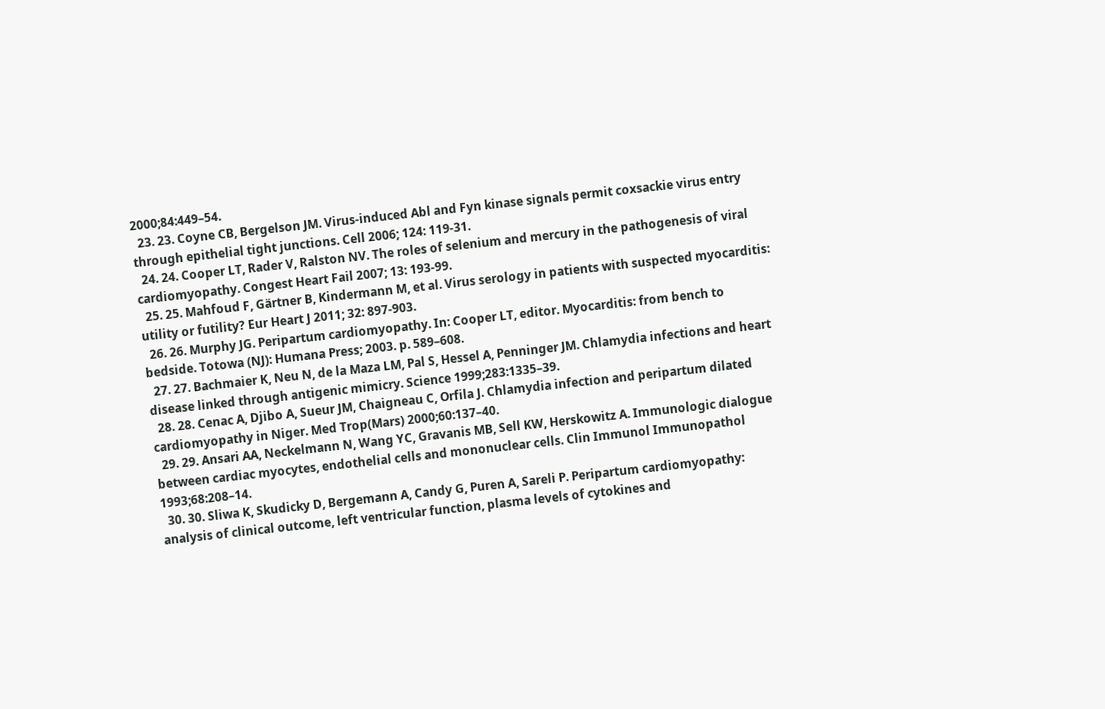2000;84:449–54.
  23. 23. Coyne CB, Bergelson JM. Virus-induced Abl and Fyn kinase signals permit coxsackie virus entry through epithelial tight junctions. Cell 2006; 124: 119-31.
  24. 24. Cooper LT, Rader V, Ralston NV. The roles of selenium and mercury in the pathogenesis of viral cardiomyopathy. Congest Heart Fail 2007; 13: 193-99.
  25. 25. Mahfoud F, Gärtner B, Kindermann M, et al. Virus serology in patients with suspected myocarditis: utility or futility? Eur Heart J 2011; 32: 897-903.
  26. 26. Murphy JG. Peripartum cardiomyopathy. In: Cooper LT, editor. Myocarditis: from bench to bedside. Totowa (NJ): Humana Press; 2003. p. 589–608.
  27. 27. Bachmaier K, Neu N, de la Maza LM, Pal S, Hessel A, Penninger JM. Chlamydia infections and heart disease linked through antigenic mimicry. Science 1999;283:1335–39.
  28. 28. Cenac A, Djibo A, Sueur JM, Chaigneau C, Orfila J. Chlamydia infection and peripartum dilated cardiomyopathy in Niger. Med Trop(Mars) 2000;60:137–40.
  29. 29. Ansari AA, Neckelmann N, Wang YC, Gravanis MB, Sell KW, Herskowitz A. Immunologic dialogue between cardiac myocytes, endothelial cells and mononuclear cells. Clin Immunol Immunopathol 1993;68:208–14.
  30. 30. Sliwa K, Skudicky D, Bergemann A, Candy G, Puren A, Sareli P. Peripartum cardiomyopathy: analysis of clinical outcome, left ventricular function, plasma levels of cytokines and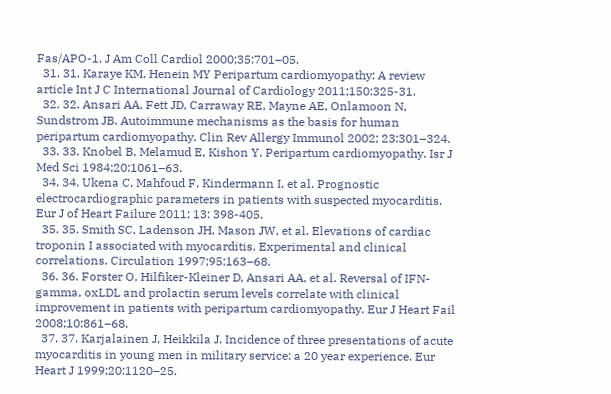Fas/APO-1. J Am Coll Cardiol 2000;35:701–05.
  31. 31. Karaye KM, Henein MY Peripartum cardiomyopathy: A review article Int J C International Journal of Cardiology 2011;150:325-31.
  32. 32. Ansari AA, Fett JD, Carraway RE, Mayne AE, Onlamoon N, Sundstrom JB. Autoimmune mechanisms as the basis for human peripartum cardiomyopathy. Clin Rev Allergy Immunol 2002; 23:301–324.
  33. 33. Knobel B, Melamud E, Kishon Y. Peripartum cardiomyopathy. Isr J Med Sci 1984;20:1061–63.
  34. 34. Ukena C, Mahfoud F, Kindermann I, et al. Prognostic electrocardiographic parameters in patients with suspected myocarditis. Eur J of Heart Failure 2011; 13: 398-405.
  35. 35. Smith SC, Ladenson JH, Mason JW, et al. Elevations of cardiac troponin I associated with myocarditis. Experimental and clinical correlations. Circulation 1997;95:163–68.
  36. 36. Forster O, Hilfiker-Kleiner D, Ansari AA, et al. Reversal of IFN-gamma, oxLDL and prolactin serum levels correlate with clinical improvement in patients with peripartum cardiomyopathy. Eur J Heart Fail 2008;10:861–68.
  37. 37. Karjalainen J, Heikkila J. Incidence of three presentations of acute myocarditis in young men in military service: a 20 year experience. Eur Heart J 1999;20:1120–25.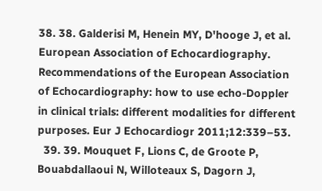38. 38. Galderisi M, Henein MY, D'hooge J, et al. European Association of Echocardiography. Recommendations of the European Association of Echocardiography: how to use echo-Doppler in clinical trials: different modalities for different purposes. Eur J Echocardiogr 2011;12:339–53.
  39. 39. Mouquet F, Lions C, de Groote P, Bouabdallaoui N, Willoteaux S, Dagorn J,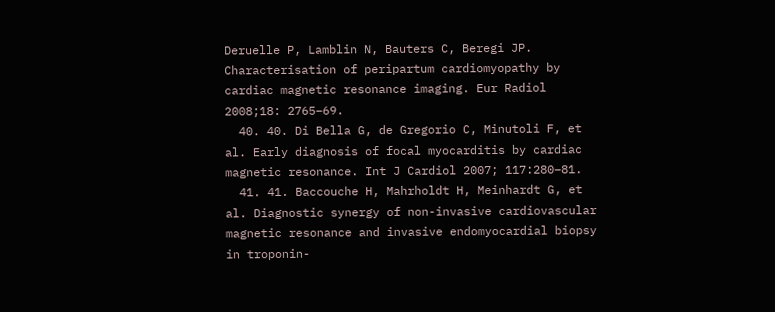Deruelle P, Lamblin N, Bauters C, Beregi JP. Characterisation of peripartum cardiomyopathy by cardiac magnetic resonance imaging. Eur Radiol 2008;18: 2765–69.
  40. 40. Di Bella G, de Gregorio C, Minutoli F, et al. Early diagnosis of focal myocarditis by cardiac magnetic resonance. Int J Cardiol 2007; 117:280–81.
  41. 41. Baccouche H, Mahrholdt H, Meinhardt G, et al. Diagnostic synergy of non-invasive cardiovascular magnetic resonance and invasive endomyocardial biopsy in troponin-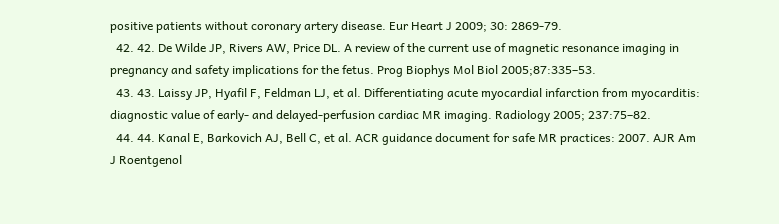positive patients without coronary artery disease. Eur Heart J 2009; 30: 2869-79.
  42. 42. De Wilde JP, Rivers AW, Price DL. A review of the current use of magnetic resonance imaging in pregnancy and safety implications for the fetus. Prog Biophys Mol Biol 2005;87:335–53.
  43. 43. Laissy JP, Hyafil F, Feldman LJ, et al. Differentiating acute myocardial infarction from myocarditis: diagnostic value of early- and delayed-perfusion cardiac MR imaging. Radiology 2005; 237:75–82.
  44. 44. Kanal E, Barkovich AJ, Bell C, et al. ACR guidance document for safe MR practices: 2007. AJR Am J Roentgenol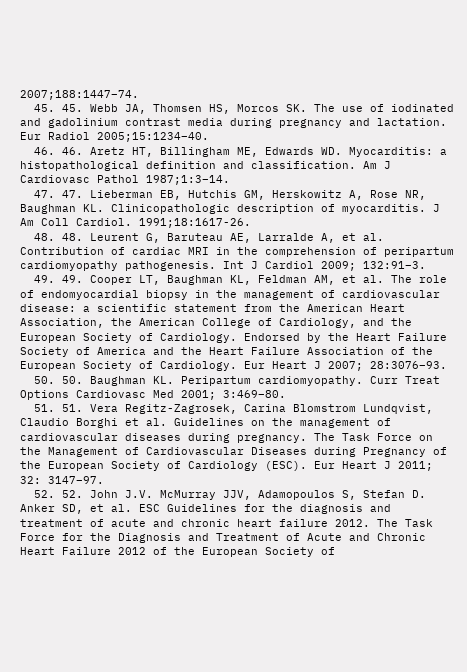2007;188:1447–74.
  45. 45. Webb JA, Thomsen HS, Morcos SK. The use of iodinated and gadolinium contrast media during pregnancy and lactation. Eur Radiol 2005;15:1234–40.
  46. 46. Aretz HT, Billingham ME, Edwards WD. Myocarditis: a histopathological definition and classification. Am J Cardiovasc Pathol 1987;1:3–14.
  47. 47. Lieberman EB, Hutchis GM, Herskowitz A, Rose NR, Baughman KL. Clinicopathologic description of myocarditis. J Am Coll Cardiol. 1991;18:1617-26.
  48. 48. Leurent G, Baruteau AE, Larralde A, et al. Contribution of cardiac MRI in the comprehension of peripartum cardiomyopathy pathogenesis. Int J Cardiol 2009; 132:91–3.
  49. 49. Cooper LT, Baughman KL, Feldman AM, et al. The role of endomyocardial biopsy in the management of cardiovascular disease: a scientific statement from the American Heart Association, the American College of Cardiology, and the European Society of Cardiology. Endorsed by the Heart Failure Society of America and the Heart Failure Association of the European Society of Cardiology. Eur Heart J 2007; 28:3076–93.
  50. 50. Baughman KL. Peripartum cardiomyopathy. Curr Treat Options Cardiovasc Med 2001; 3:469–80.
  51. 51. Vera Regitz-Zagrosek, Carina Blomstrom Lundqvist, Claudio Borghi et al. Guidelines on the management of cardiovascular diseases during pregnancy. The Task Force on the Management of Cardiovascular Diseases during Pregnancy of the European Society of Cardiology (ESC). Eur Heart J 2011; 32: 3147–97.
  52. 52. John J.V. McMurray JJV, Adamopoulos S, Stefan D. Anker SD, et al. ESC Guidelines for the diagnosis and treatment of acute and chronic heart failure 2012. The Task Force for the Diagnosis and Treatment of Acute and Chronic Heart Failure 2012 of the European Society of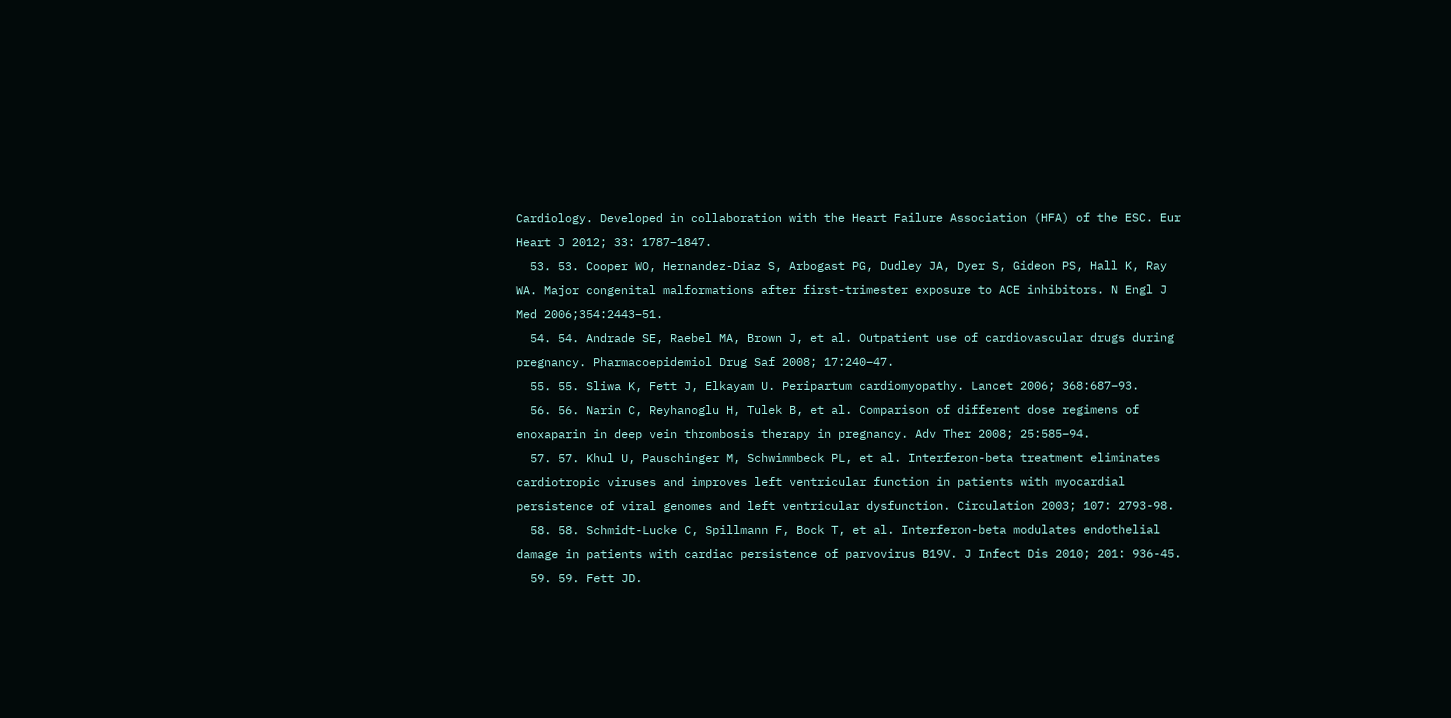Cardiology. Developed in collaboration with the Heart Failure Association (HFA) of the ESC. Eur Heart J 2012; 33: 1787–1847.
  53. 53. Cooper WO, Hernandez-Diaz S, Arbogast PG, Dudley JA, Dyer S, Gideon PS, Hall K, Ray WA. Major congenital malformations after first-trimester exposure to ACE inhibitors. N Engl J Med 2006;354:2443–51.
  54. 54. Andrade SE, Raebel MA, Brown J, et al. Outpatient use of cardiovascular drugs during pregnancy. Pharmacoepidemiol Drug Saf 2008; 17:240–47.
  55. 55. Sliwa K, Fett J, Elkayam U. Peripartum cardiomyopathy. Lancet 2006; 368:687–93.
  56. 56. Narin C, Reyhanoglu H, Tulek B, et al. Comparison of different dose regimens of enoxaparin in deep vein thrombosis therapy in pregnancy. Adv Ther 2008; 25:585–94.
  57. 57. Khul U, Pauschinger M, Schwimmbeck PL, et al. Interferon-beta treatment eliminates cardiotropic viruses and improves left ventricular function in patients with myocardial persistence of viral genomes and left ventricular dysfunction. Circulation 2003; 107: 2793-98.
  58. 58. Schmidt-Lucke C, Spillmann F, Bock T, et al. Interferon-beta modulates endothelial damage in patients with cardiac persistence of parvovirus B19V. J Infect Dis 2010; 201: 936-45.
  59. 59. Fett JD.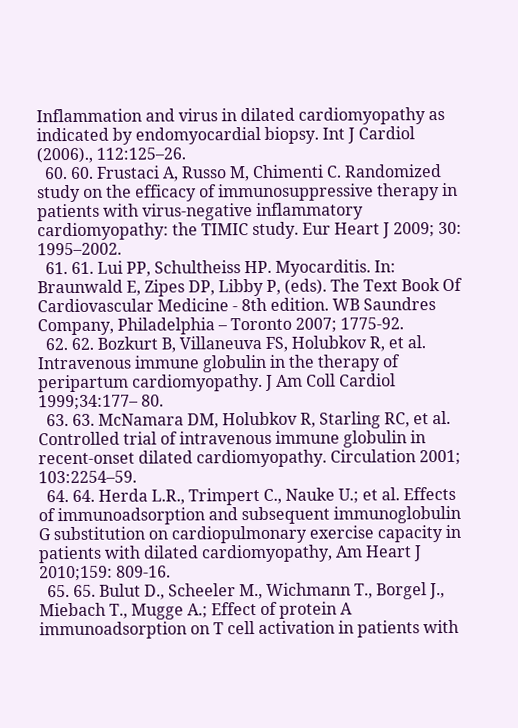Inflammation and virus in dilated cardiomyopathy as indicated by endomyocardial biopsy. Int J Cardiol (2006)., 112:125–26.
  60. 60. Frustaci A, Russo M, Chimenti C. Randomized study on the efficacy of immunosuppressive therapy in patients with virus-negative inflammatory cardiomyopathy: the TIMIC study. Eur Heart J 2009; 30: 1995–2002.
  61. 61. Lui PP, Schultheiss HP. Myocarditis. In: Braunwald E, Zipes DP, Libby P, (eds). The Text Book Of Cardiovascular Medicine - 8th edition. WB Saundres Company, Philadelphia – Toronto 2007; 1775-92.
  62. 62. Bozkurt B, Villaneuva FS, Holubkov R, et al. Intravenous immune globulin in the therapy of peripartum cardiomyopathy. J Am Coll Cardiol 1999;34:177– 80.
  63. 63. McNamara DM, Holubkov R, Starling RC, et al. Controlled trial of intravenous immune globulin in recent-onset dilated cardiomyopathy. Circulation 2001; 103:2254–59.
  64. 64. Herda L.R., Trimpert C., Nauke U.; et al. Effects of immunoadsorption and subsequent immunoglobulin G substitution on cardiopulmonary exercise capacity in patients with dilated cardiomyopathy, Am Heart J 2010;159: 809-16.
  65. 65. Bulut D., Scheeler M., Wichmann T., Borgel J., Miebach T., Mugge A.; Effect of protein A immunoadsorption on T cell activation in patients with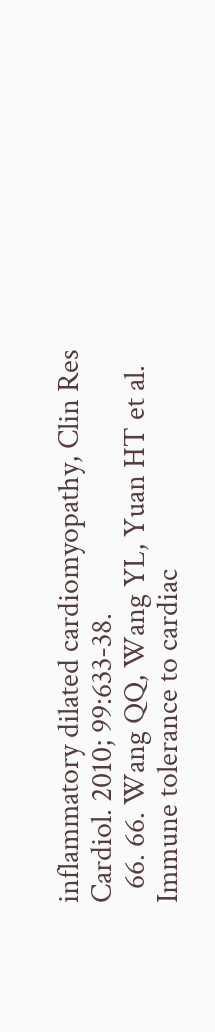inflammatory dilated cardiomyopathy, Clin Res Cardiol. 2010; 99:633-38.
  66. 66. Wang QQ, Wang YL, Yuan HT et al. Immune tolerance to cardiac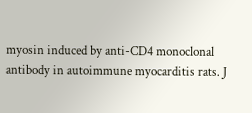myosin induced by anti-CD4 monoclonal antibody in autoimmune myocarditis rats. J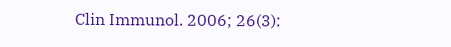Clin Immunol. 2006; 26(3):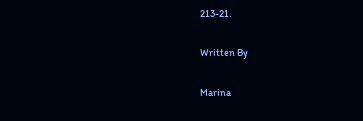213-21.

Written By

Marina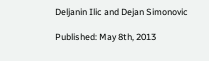Deljanin Ilic and Dejan Simonovic

Published: May 8th, 2013